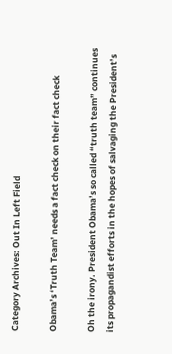Category Archives: Out In Left Field

Obama’s ‘Truth Team’ needs a fact check on their fact check

Oh the irony. President Obama’s so called “truth team” continues its propagandist efforts in the hopes of salvaging the President’s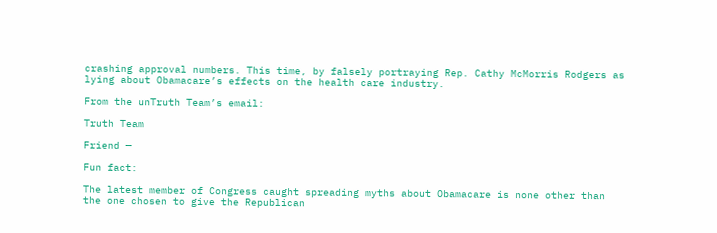crashing approval numbers. This time, by falsely portraying Rep. Cathy McMorris Rodgers as lying about Obamacare’s effects on the health care industry.

From the unTruth Team’s email:

Truth Team

Friend —

Fun fact:

The latest member of Congress caught spreading myths about Obamacare is none other than the one chosen to give the Republican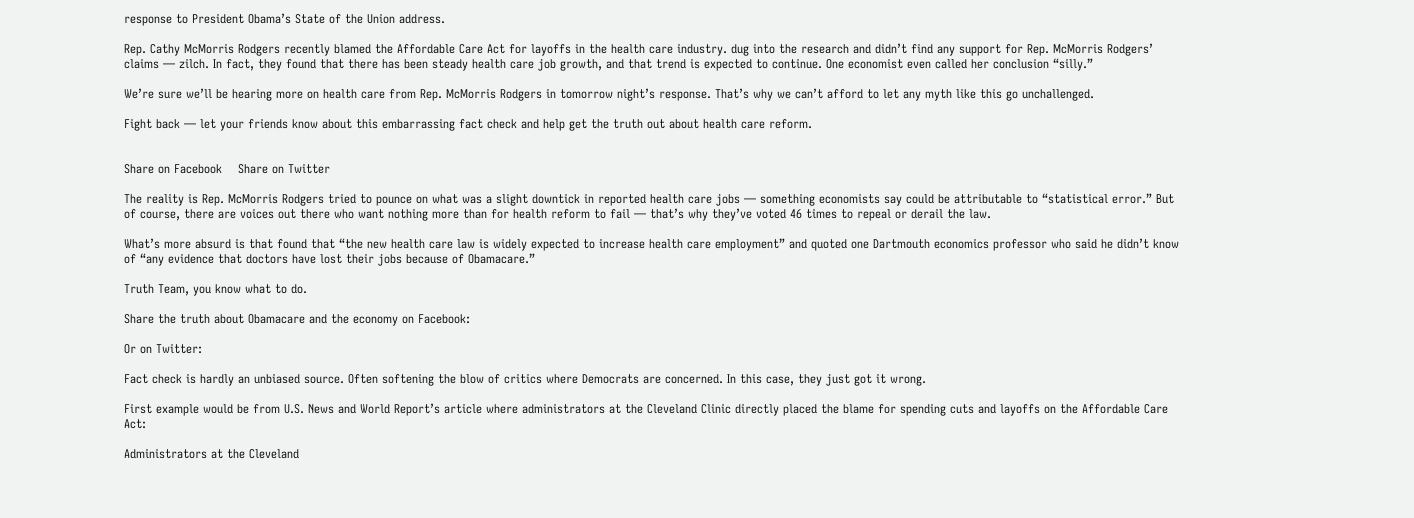response to President Obama’s State of the Union address.

Rep. Cathy McMorris Rodgers recently blamed the Affordable Care Act for layoffs in the health care industry. dug into the research and didn’t find any support for Rep. McMorris Rodgers’ claims — zilch. In fact, they found that there has been steady health care job growth, and that trend is expected to continue. One economist even called her conclusion “silly.”

We’re sure we’ll be hearing more on health care from Rep. McMorris Rodgers in tomorrow night’s response. That’s why we can’t afford to let any myth like this go unchallenged.

Fight back — let your friends know about this embarrassing fact check and help get the truth out about health care reform.


Share on Facebook    Share on Twitter

The reality is Rep. McMorris Rodgers tried to pounce on what was a slight downtick in reported health care jobs — something economists say could be attributable to “statistical error.” But of course, there are voices out there who want nothing more than for health reform to fail — that’s why they’ve voted 46 times to repeal or derail the law.

What’s more absurd is that found that “the new health care law is widely expected to increase health care employment” and quoted one Dartmouth economics professor who said he didn’t know of “any evidence that doctors have lost their jobs because of Obamacare.”

Truth Team, you know what to do.

Share the truth about Obamacare and the economy on Facebook:

Or on Twitter:

Fact check is hardly an unbiased source. Often softening the blow of critics where Democrats are concerned. In this case, they just got it wrong.

First example would be from U.S. News and World Report’s article where administrators at the Cleveland Clinic directly placed the blame for spending cuts and layoffs on the Affordable Care Act:

Administrators at the Cleveland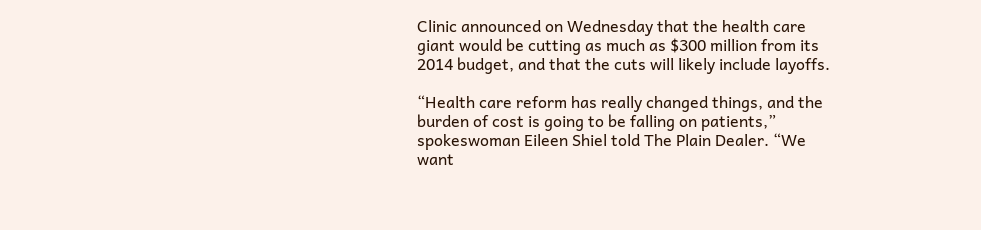Clinic announced on Wednesday that the health care giant would be cutting as much as $300 million from its 2014 budget, and that the cuts will likely include layoffs.

“Health care reform has really changed things, and the burden of cost is going to be falling on patients,” spokeswoman Eileen Shiel told The Plain Dealer. “We want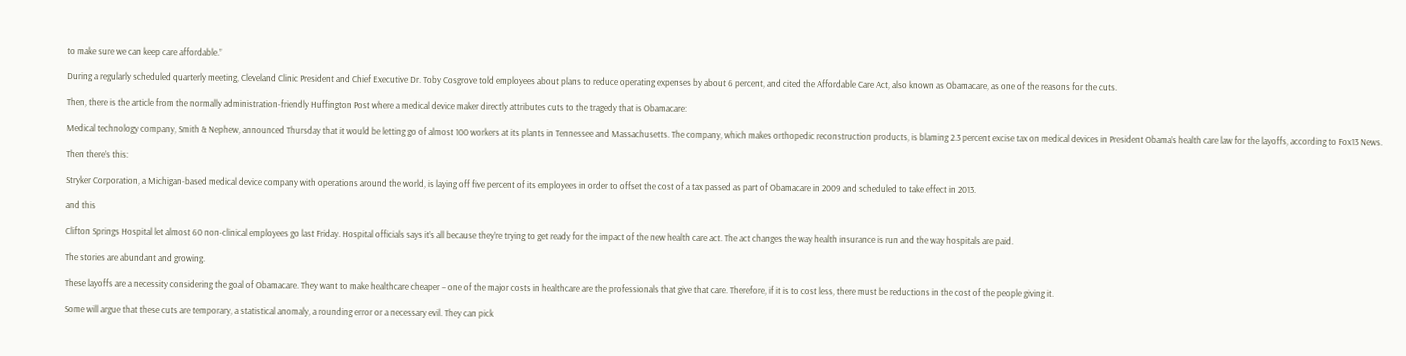to make sure we can keep care affordable.”

During a regularly scheduled quarterly meeting, Cleveland Clinic President and Chief Executive Dr. Toby Cosgrove told employees about plans to reduce operating expenses by about 6 percent, and cited the Affordable Care Act, also known as Obamacare, as one of the reasons for the cuts.

Then, there is the article from the normally administration-friendly Huffington Post where a medical device maker directly attributes cuts to the tragedy that is Obamacare:

Medical technology company, Smith & Nephew, announced Thursday that it would be letting go of almost 100 workers at its plants in Tennessee and Massachusetts. The company, which makes orthopedic reconstruction products, is blaming 2.3 percent excise tax on medical devices in President Obama’s health care law for the layoffs, according to Fox13 News.

Then there’s this:

Stryker Corporation, a Michigan-based medical device company with operations around the world, is laying off five percent of its employees in order to offset the cost of a tax passed as part of Obamacare in 2009 and scheduled to take effect in 2013.

and this

Clifton Springs Hospital let almost 60 non-clinical employees go last Friday. Hospital officials says it’s all because they’re trying to get ready for the impact of the new health care act. The act changes the way health insurance is run and the way hospitals are paid.

The stories are abundant and growing.

These layoffs are a necessity considering the goal of Obamacare. They want to make healthcare cheaper – one of the major costs in healthcare are the professionals that give that care. Therefore, if it is to cost less, there must be reductions in the cost of the people giving it.

Some will argue that these cuts are temporary, a statistical anomaly, a rounding error or a necessary evil. They can pick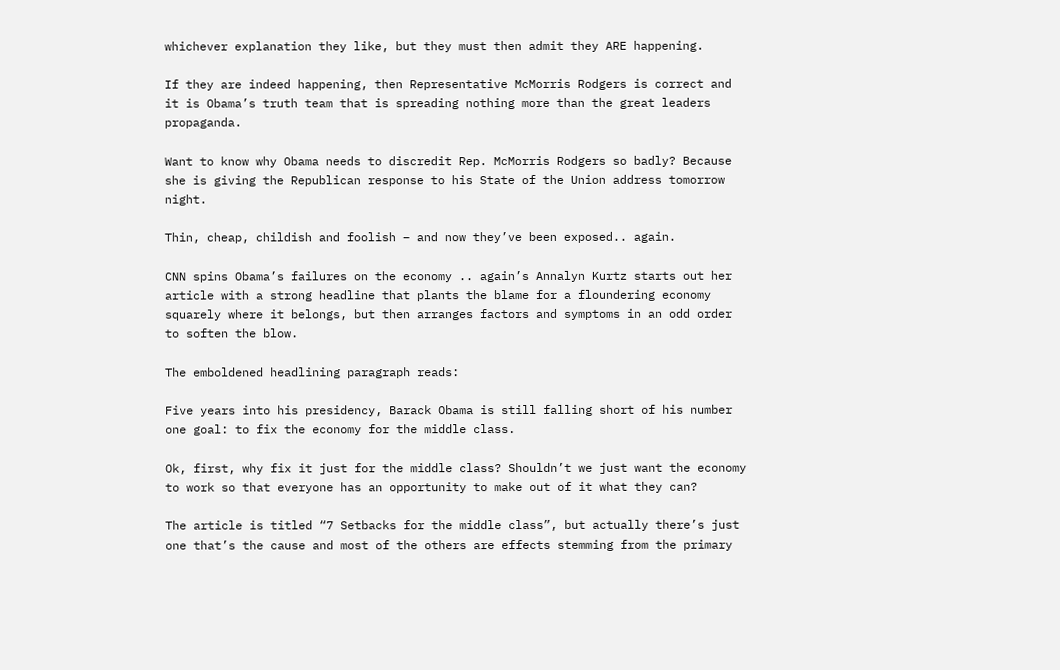whichever explanation they like, but they must then admit they ARE happening.

If they are indeed happening, then Representative McMorris Rodgers is correct and it is Obama’s truth team that is spreading nothing more than the great leaders propaganda.

Want to know why Obama needs to discredit Rep. McMorris Rodgers so badly? Because she is giving the Republican response to his State of the Union address tomorrow night.

Thin, cheap, childish and foolish – and now they’ve been exposed.. again.

CNN spins Obama’s failures on the economy .. again’s Annalyn Kurtz starts out her article with a strong headline that plants the blame for a floundering economy squarely where it belongs, but then arranges factors and symptoms in an odd order to soften the blow.

The emboldened headlining paragraph reads:

Five years into his presidency, Barack Obama is still falling short of his number one goal: to fix the economy for the middle class.

Ok, first, why fix it just for the middle class? Shouldn’t we just want the economy to work so that everyone has an opportunity to make out of it what they can?

The article is titled “7 Setbacks for the middle class”, but actually there’s just one that’s the cause and most of the others are effects stemming from the primary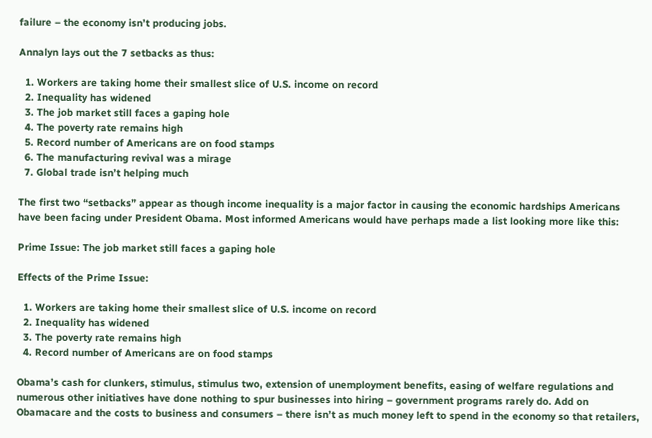failure – the economy isn’t producing jobs.

Annalyn lays out the 7 setbacks as thus:

  1. Workers are taking home their smallest slice of U.S. income on record
  2. Inequality has widened
  3. The job market still faces a gaping hole
  4. The poverty rate remains high
  5. Record number of Americans are on food stamps
  6. The manufacturing revival was a mirage
  7. Global trade isn’t helping much

The first two “setbacks” appear as though income inequality is a major factor in causing the economic hardships Americans have been facing under President Obama. Most informed Americans would have perhaps made a list looking more like this:

Prime Issue: The job market still faces a gaping hole

Effects of the Prime Issue:

  1. Workers are taking home their smallest slice of U.S. income on record
  2. Inequality has widened
  3. The poverty rate remains high
  4. Record number of Americans are on food stamps

Obama’s cash for clunkers, stimulus, stimulus two, extension of unemployment benefits, easing of welfare regulations and numerous other initiatives have done nothing to spur businesses into hiring – government programs rarely do. Add on Obamacare and the costs to business and consumers – there isn’t as much money left to spend in the economy so that retailers,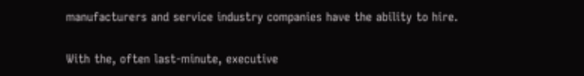manufacturers and service industry companies have the ability to hire.

With the, often last-minute, executive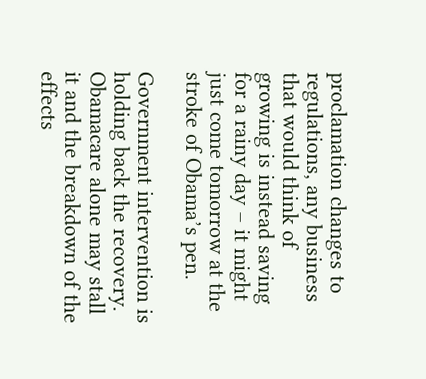proclamation changes to regulations, any business that would think of growing is instead saving for a rainy day – it might just come tomorrow at the stroke of Obama’s pen.

Government intervention is holding back the recovery. Obamacare alone may stall it and the breakdown of the effects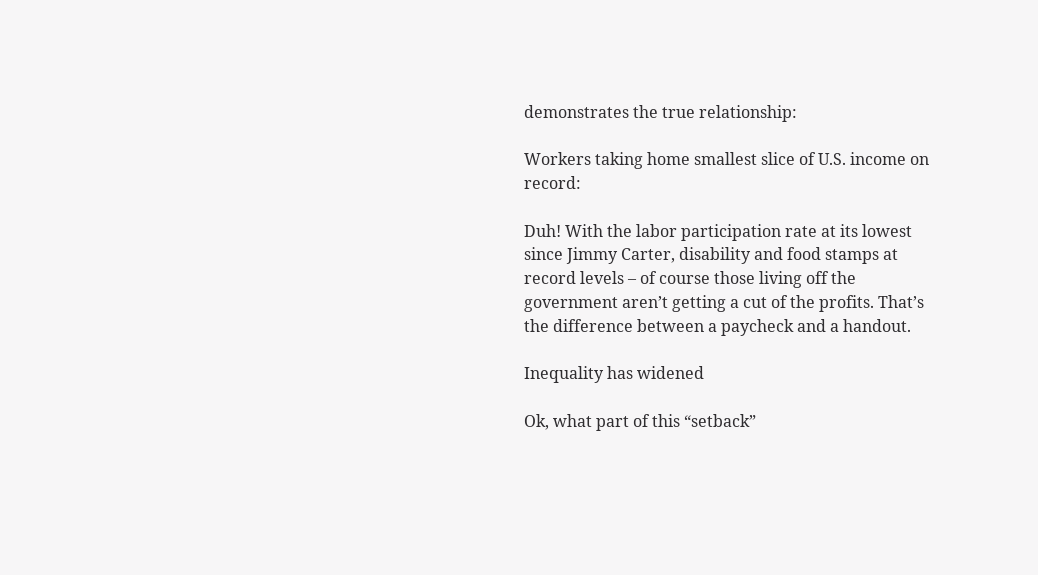demonstrates the true relationship:

Workers taking home smallest slice of U.S. income on record:

Duh! With the labor participation rate at its lowest since Jimmy Carter, disability and food stamps at record levels – of course those living off the government aren’t getting a cut of the profits. That’s the difference between a paycheck and a handout.

Inequality has widened

Ok, what part of this “setback”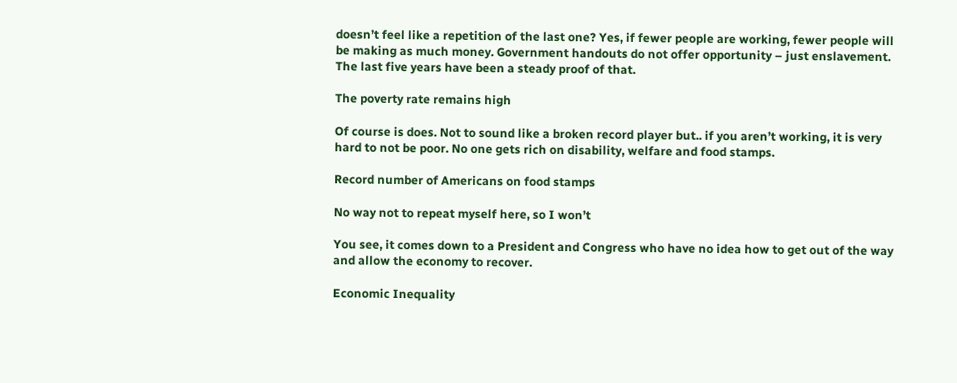doesn’t feel like a repetition of the last one? Yes, if fewer people are working, fewer people will be making as much money. Government handouts do not offer opportunity – just enslavement. The last five years have been a steady proof of that.

The poverty rate remains high

Of course is does. Not to sound like a broken record player but.. if you aren’t working, it is very hard to not be poor. No one gets rich on disability, welfare and food stamps.

Record number of Americans on food stamps

No way not to repeat myself here, so I won’t

You see, it comes down to a President and Congress who have no idea how to get out of the way and allow the economy to recover.

Economic Inequality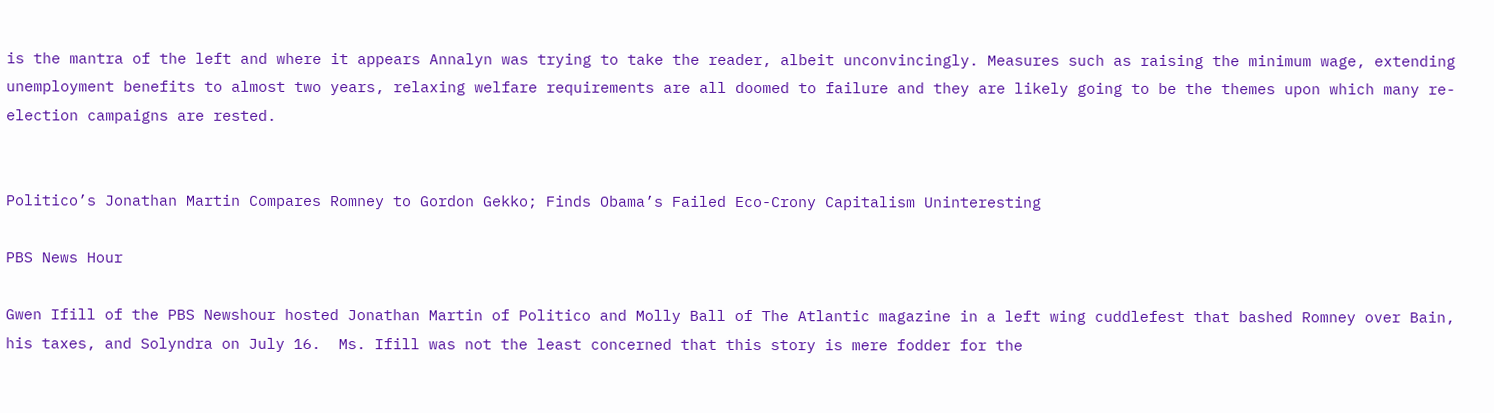is the mantra of the left and where it appears Annalyn was trying to take the reader, albeit unconvincingly. Measures such as raising the minimum wage, extending unemployment benefits to almost two years, relaxing welfare requirements are all doomed to failure and they are likely going to be the themes upon which many re-election campaigns are rested.


Politico’s Jonathan Martin Compares Romney to Gordon Gekko; Finds Obama’s Failed Eco-Crony Capitalism Uninteresting

PBS News Hour

Gwen Ifill of the PBS Newshour hosted Jonathan Martin of Politico and Molly Ball of The Atlantic magazine in a left wing cuddlefest that bashed Romney over Bain, his taxes, and Solyndra on July 16.  Ms. Ifill was not the least concerned that this story is mere fodder for the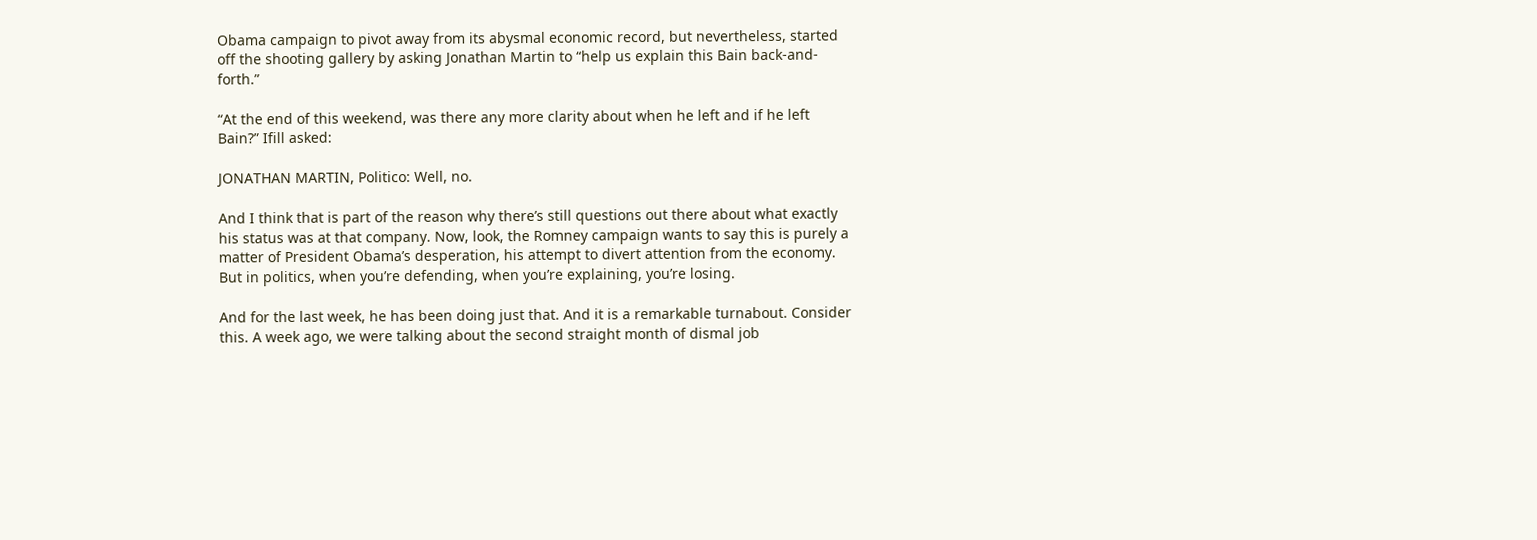Obama campaign to pivot away from its abysmal economic record, but nevertheless, started off the shooting gallery by asking Jonathan Martin to “help us explain this Bain back-and-forth.”

“At the end of this weekend, was there any more clarity about when he left and if he left Bain?” Ifill asked:

JONATHAN MARTIN, Politico: Well, no.

And I think that is part of the reason why there’s still questions out there about what exactly his status was at that company. Now, look, the Romney campaign wants to say this is purely a matter of President Obama’s desperation, his attempt to divert attention from the economy. But in politics, when you’re defending, when you’re explaining, you’re losing.

And for the last week, he has been doing just that. And it is a remarkable turnabout. Consider this. A week ago, we were talking about the second straight month of dismal job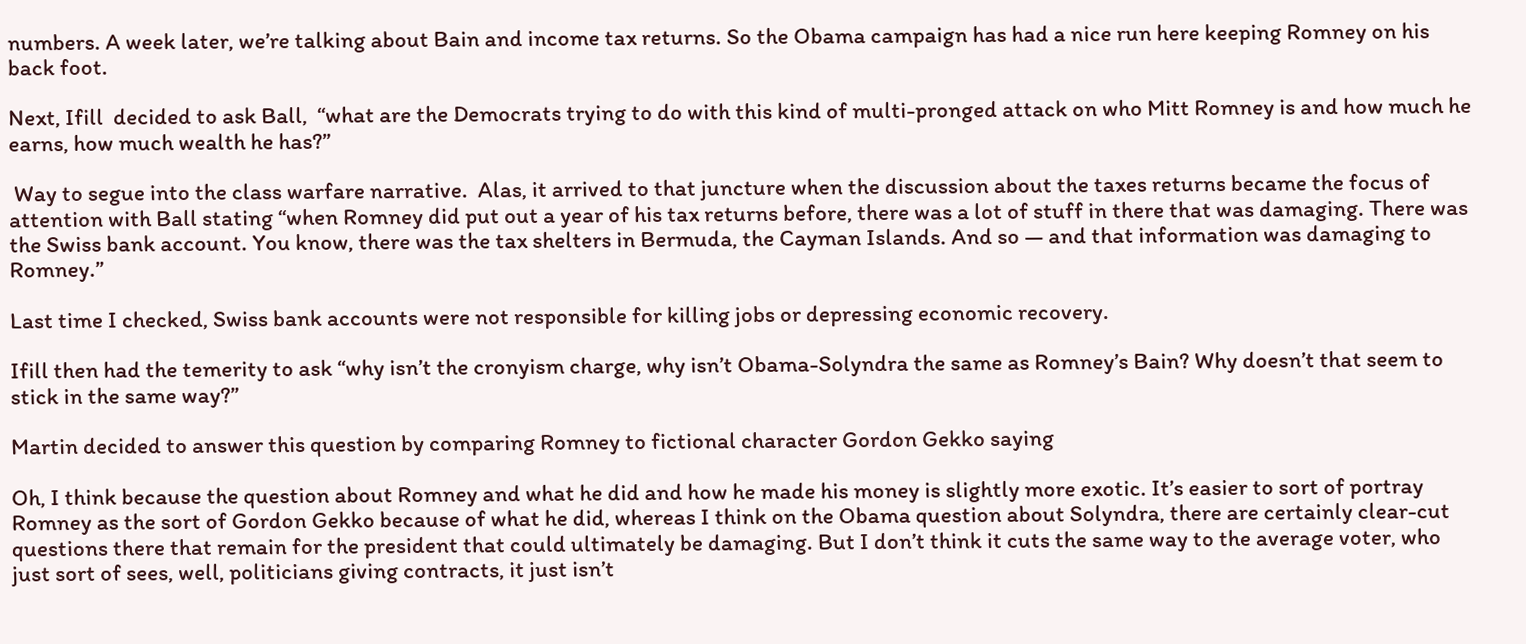numbers. A week later, we’re talking about Bain and income tax returns. So the Obama campaign has had a nice run here keeping Romney on his back foot.

Next, Ifill  decided to ask Ball,  “what are the Democrats trying to do with this kind of multi-pronged attack on who Mitt Romney is and how much he earns, how much wealth he has?”

 Way to segue into the class warfare narrative.  Alas, it arrived to that juncture when the discussion about the taxes returns became the focus of attention with Ball stating “when Romney did put out a year of his tax returns before, there was a lot of stuff in there that was damaging. There was the Swiss bank account. You know, there was the tax shelters in Bermuda, the Cayman Islands. And so — and that information was damaging to Romney.”

Last time I checked, Swiss bank accounts were not responsible for killing jobs or depressing economic recovery.

Ifill then had the temerity to ask “why isn’t the cronyism charge, why isn’t Obama-Solyndra the same as Romney’s Bain? Why doesn’t that seem to stick in the same way?”

Martin decided to answer this question by comparing Romney to fictional character Gordon Gekko saying

Oh, I think because the question about Romney and what he did and how he made his money is slightly more exotic. It’s easier to sort of portray Romney as the sort of Gordon Gekko because of what he did, whereas I think on the Obama question about Solyndra, there are certainly clear-cut questions there that remain for the president that could ultimately be damaging. But I don’t think it cuts the same way to the average voter, who just sort of sees, well, politicians giving contracts, it just isn’t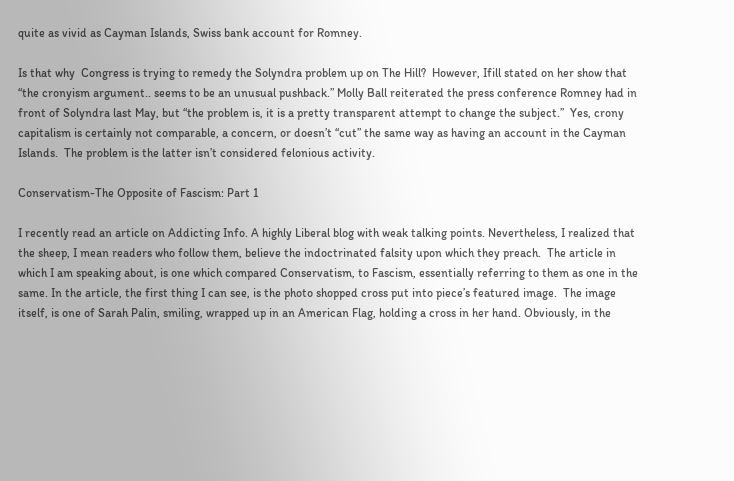quite as vivid as Cayman Islands, Swiss bank account for Romney.

Is that why  Congress is trying to remedy the Solyndra problem up on The Hill?  However, Ifill stated on her show that “the cronyism argument.. seems to be an unusual pushback.” Molly Ball reiterated the press conference Romney had in front of Solyndra last May, but “the problem is, it is a pretty transparent attempt to change the subject.”  Yes, crony capitalism is certainly not comparable, a concern, or doesn’t “cut” the same way as having an account in the Cayman Islands.  The problem is the latter isn’t considered felonious activity.

Conservatism-The Opposite of Fascism: Part 1

I recently read an article on Addicting Info. A highly Liberal blog with weak talking points. Nevertheless, I realized that the sheep, I mean readers who follow them, believe the indoctrinated falsity upon which they preach.  The article in which I am speaking about, is one which compared Conservatism, to Fascism, essentially referring to them as one in the same. In the article, the first thing I can see, is the photo shopped cross put into piece’s featured image.  The image itself, is one of Sarah Palin, smiling, wrapped up in an American Flag, holding a cross in her hand. Obviously, in the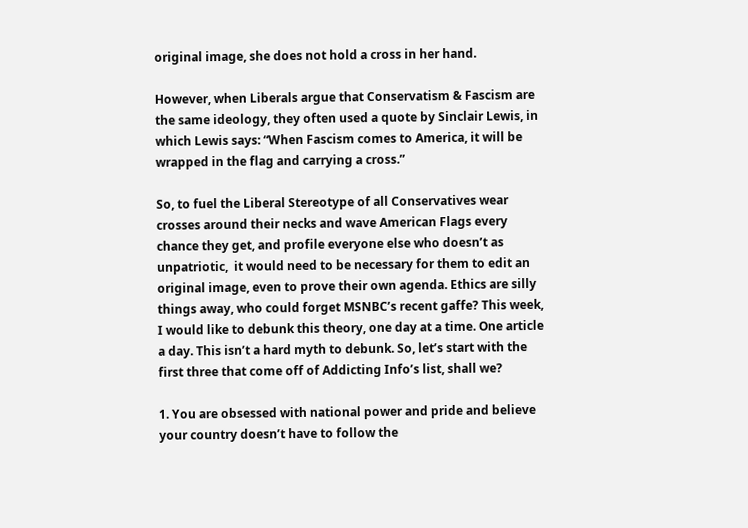original image, she does not hold a cross in her hand.

However, when Liberals argue that Conservatism & Fascism are the same ideology, they often used a quote by Sinclair Lewis, in which Lewis says: “When Fascism comes to America, it will be wrapped in the flag and carrying a cross.”

So, to fuel the Liberal Stereotype of all Conservatives wear crosses around their necks and wave American Flags every chance they get, and profile everyone else who doesn’t as unpatriotic,  it would need to be necessary for them to edit an original image, even to prove their own agenda. Ethics are silly things away, who could forget MSNBC’s recent gaffe? This week,  I would like to debunk this theory, one day at a time. One article a day. This isn’t a hard myth to debunk. So, let’s start with the first three that come off of Addicting Info’s list, shall we?

1. You are obsessed with national power and pride and believe your country doesn’t have to follow the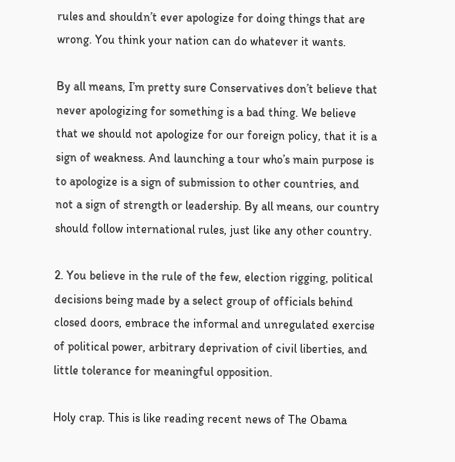rules and shouldn’t ever apologize for doing things that are wrong. You think your nation can do whatever it wants.

By all means, I’m pretty sure Conservatives don’t believe that never apologizing for something is a bad thing. We believe that we should not apologize for our foreign policy, that it is a sign of weakness. And launching a tour who’s main purpose is to apologize is a sign of submission to other countries, and not a sign of strength or leadership. By all means, our country should follow international rules, just like any other country.

2. You believe in the rule of the few, election rigging, political decisions being made by a select group of officials behind closed doors, embrace the informal and unregulated exercise of political power, arbitrary deprivation of civil liberties, and little tolerance for meaningful opposition.

Holy crap. This is like reading recent news of The Obama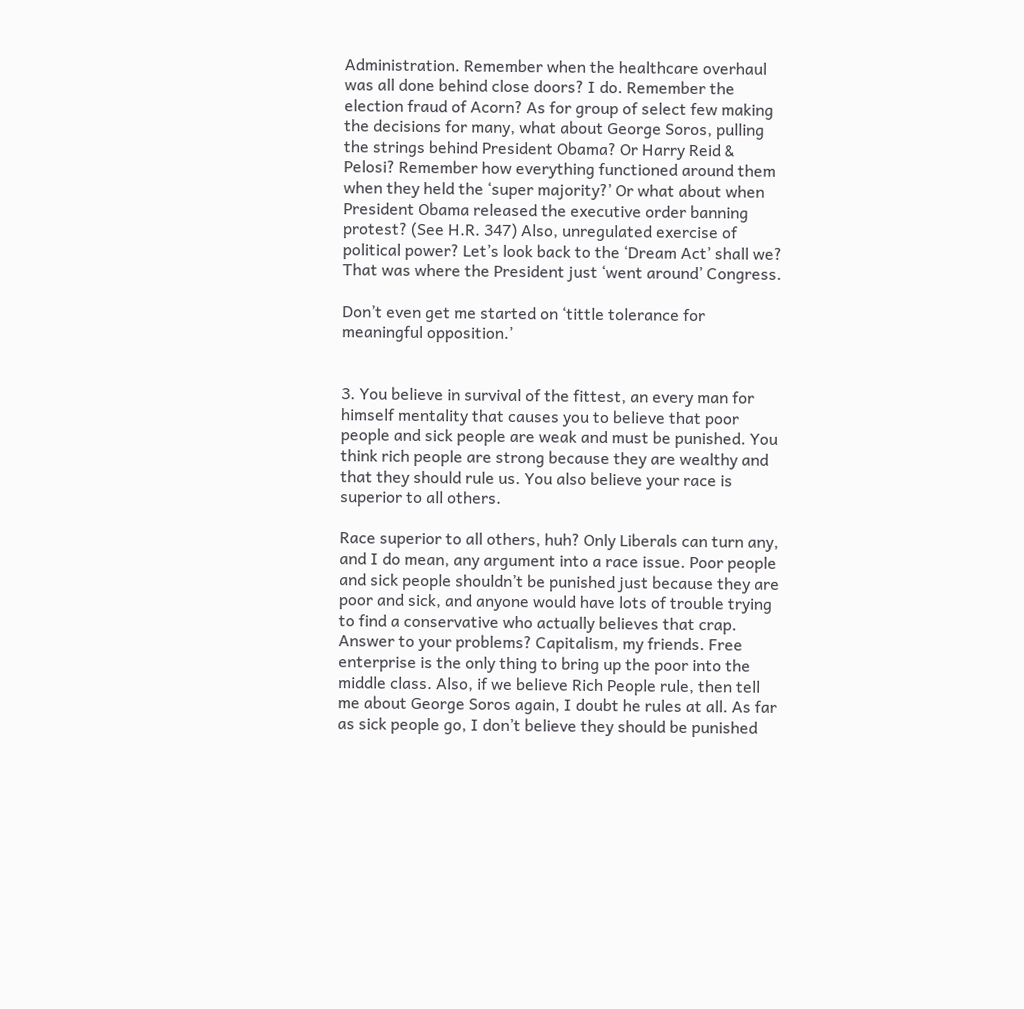Administration. Remember when the healthcare overhaul was all done behind close doors? I do. Remember the election fraud of Acorn? As for group of select few making the decisions for many, what about George Soros, pulling the strings behind President Obama? Or Harry Reid & Pelosi? Remember how everything functioned around them when they held the ‘super majority?’ Or what about when President Obama released the executive order banning protest? (See H.R. 347) Also, unregulated exercise of political power? Let’s look back to the ‘Dream Act’ shall we? That was where the President just ‘went around’ Congress.

Don’t even get me started on ‘tittle tolerance for meaningful opposition.’


3. You believe in survival of the fittest, an every man for himself mentality that causes you to believe that poor people and sick people are weak and must be punished. You think rich people are strong because they are wealthy and that they should rule us. You also believe your race is superior to all others.

Race superior to all others, huh? Only Liberals can turn any, and I do mean, any argument into a race issue. Poor people and sick people shouldn’t be punished just because they are poor and sick, and anyone would have lots of trouble trying to find a conservative who actually believes that crap. Answer to your problems? Capitalism, my friends. Free enterprise is the only thing to bring up the poor into the middle class. Also, if we believe Rich People rule, then tell me about George Soros again, I doubt he rules at all. As far as sick people go, I don’t believe they should be punished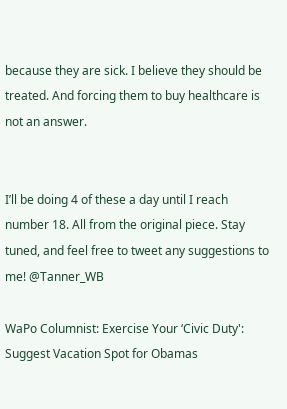because they are sick. I believe they should be treated. And forcing them to buy healthcare is not an answer.


I’ll be doing 4 of these a day until I reach number 18. All from the original piece. Stay tuned, and feel free to tweet any suggestions to me! @Tanner_WB

WaPo Columnist: Exercise Your ‘Civic Duty': Suggest Vacation Spot for Obamas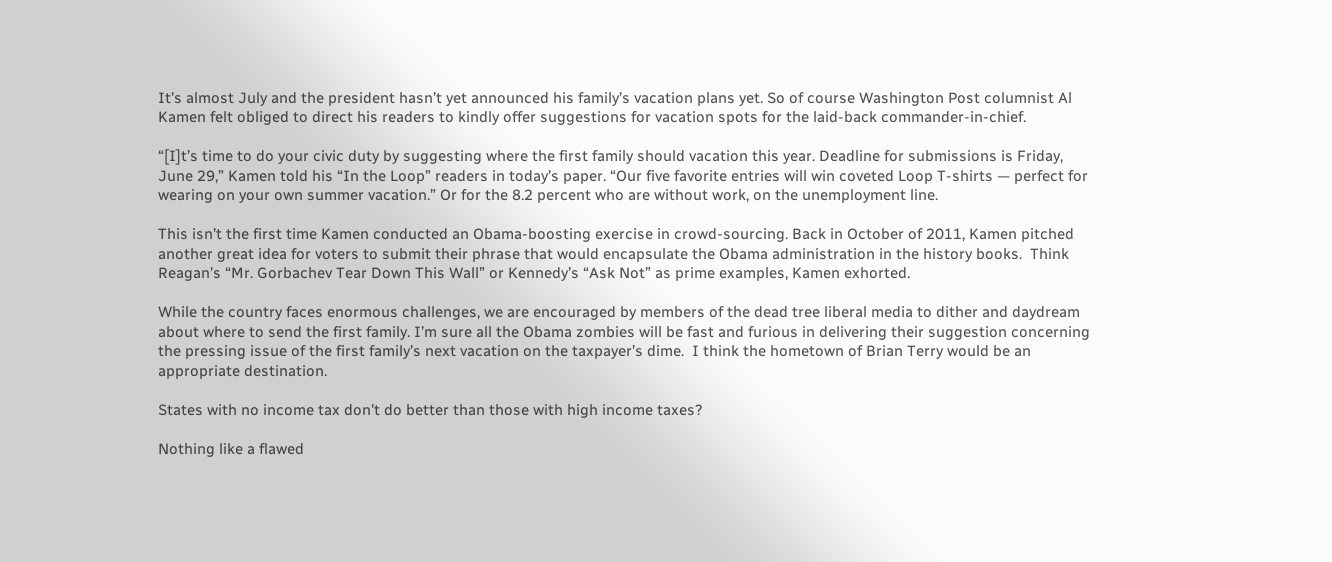It’s almost July and the president hasn’t yet announced his family’s vacation plans yet. So of course Washington Post columnist Al Kamen felt obliged to direct his readers to kindly offer suggestions for vacation spots for the laid-back commander-in-chief.

“[I]t’s time to do your civic duty by suggesting where the first family should vacation this year. Deadline for submissions is Friday, June 29,” Kamen told his “In the Loop” readers in today’s paper. “Our five favorite entries will win coveted Loop T-shirts — perfect for wearing on your own summer vacation.” Or for the 8.2 percent who are without work, on the unemployment line.

This isn’t the first time Kamen conducted an Obama-boosting exercise in crowd-sourcing. Back in October of 2011, Kamen pitched another great idea for voters to submit their phrase that would encapsulate the Obama administration in the history books.  Think Reagan’s “Mr. Gorbachev Tear Down This Wall” or Kennedy’s “Ask Not” as prime examples, Kamen exhorted.

While the country faces enormous challenges, we are encouraged by members of the dead tree liberal media to dither and daydream about where to send the first family. I’m sure all the Obama zombies will be fast and furious in delivering their suggestion concerning the pressing issue of the first family’s next vacation on the taxpayer’s dime.  I think the hometown of Brian Terry would be an appropriate destination.

States with no income tax don’t do better than those with high income taxes?

Nothing like a flawed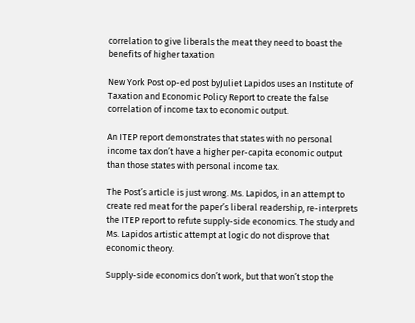correlation to give liberals the meat they need to boast the benefits of higher taxation

New York Post op-ed post byJuliet Lapidos uses an Institute of Taxation and Economic Policy Report to create the false correlation of income tax to economic output.

An ITEP report demonstrates that states with no personal income tax don’t have a higher per-capita economic output than those states with personal income tax.

The Post’s article is just wrong. Ms. Lapidos, in an attempt to create red meat for the paper’s liberal readership, re-interprets the ITEP report to refute supply-side economics. The study and Ms. Lapidos artistic attempt at logic do not disprove that economic theory.

Supply-side economics don’t work, but that won’t stop the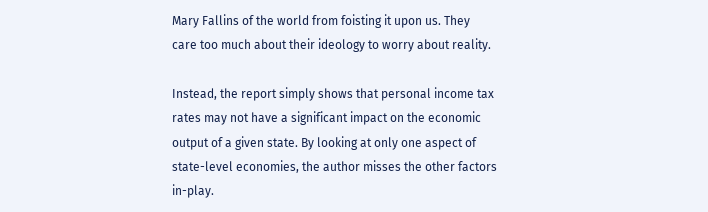Mary Fallins of the world from foisting it upon us. They care too much about their ideology to worry about reality.

Instead, the report simply shows that personal income tax rates may not have a significant impact on the economic output of a given state. By looking at only one aspect of state-level economies, the author misses the other factors in-play.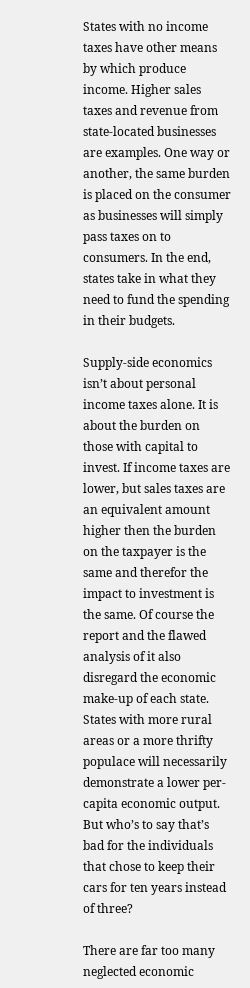States with no income taxes have other means by which produce income. Higher sales taxes and revenue from state-located businesses are examples. One way or another, the same burden is placed on the consumer as businesses will simply pass taxes on to consumers. In the end, states take in what they need to fund the spending in their budgets.

Supply-side economics isn’t about personal income taxes alone. It is about the burden on those with capital to invest. If income taxes are lower, but sales taxes are an equivalent amount higher then the burden on the taxpayer is the same and therefor the impact to investment is the same. Of course the report and the flawed analysis of it also disregard the economic make-up of each state. States with more rural areas or a more thrifty populace will necessarily demonstrate a lower per-capita economic output. But who’s to say that’s bad for the individuals that chose to keep their cars for ten years instead of three?

There are far too many neglected economic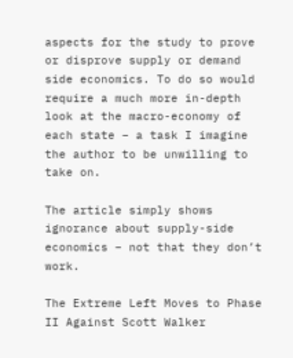aspects for the study to prove or disprove supply or demand side economics. To do so would require a much more in-depth look at the macro-economy of each state – a task I imagine the author to be unwilling to take on.

The article simply shows ignorance about supply-side economics – not that they don’t work.

The Extreme Left Moves to Phase II Against Scott Walker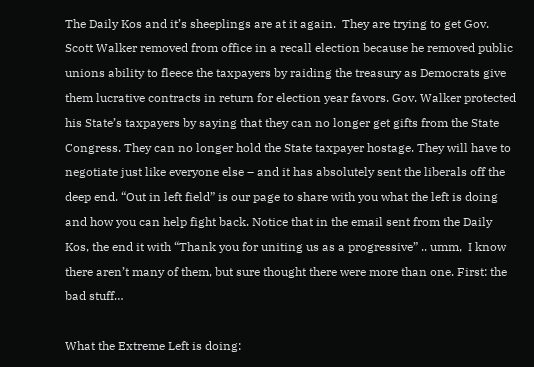The Daily Kos and it’s sheeplings are at it again.  They are trying to get Gov. Scott Walker removed from office in a recall election because he removed public unions ability to fleece the taxpayers by raiding the treasury as Democrats give them lucrative contracts in return for election year favors. Gov. Walker protected his State’s taxpayers by saying that they can no longer get gifts from the State Congress. They can no longer hold the State taxpayer hostage. They will have to negotiate just like everyone else – and it has absolutely sent the liberals off the deep end. “Out in left field” is our page to share with you what the left is doing and how you can help fight back. Notice that in the email sent from the Daily Kos, the end it with “Thank you for uniting us as a progressive” .. umm,  I know there aren’t many of them, but sure thought there were more than one. First: the bad stuff…

What the Extreme Left is doing: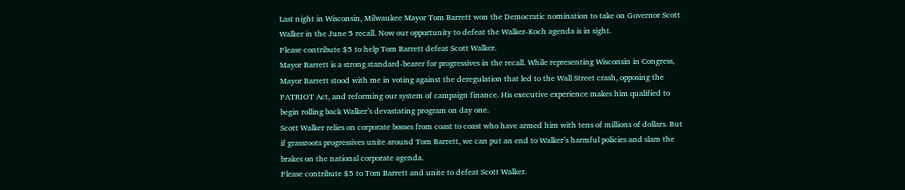Last night in Wisconsin, Milwaukee Mayor Tom Barrett won the Democratic nomination to take on Governor Scott Walker in the June 5 recall. Now our opportunity to defeat the Walker-Koch agenda is in sight.
Please contribute $5 to help Tom Barrett defeat Scott Walker.
Mayor Barrett is a strong standard-bearer for progressives in the recall. While representing Wisconsin in Congress, Mayor Barrett stood with me in voting against the deregulation that led to the Wall Street crash, opposing the PATRIOT Act, and reforming our system of campaign finance. His executive experience makes him qualified to begin rolling back Walker’s devastating program on day one.
Scott Walker relies on corporate bosses from coast to coast who have armed him with tens of millions of dollars. But if grassroots progressives unite around Tom Barrett, we can put an end to Walker’s harmful policies and slam the brakes on the national corporate agenda.
Please contribute $5 to Tom Barrett and unite to defeat Scott Walker.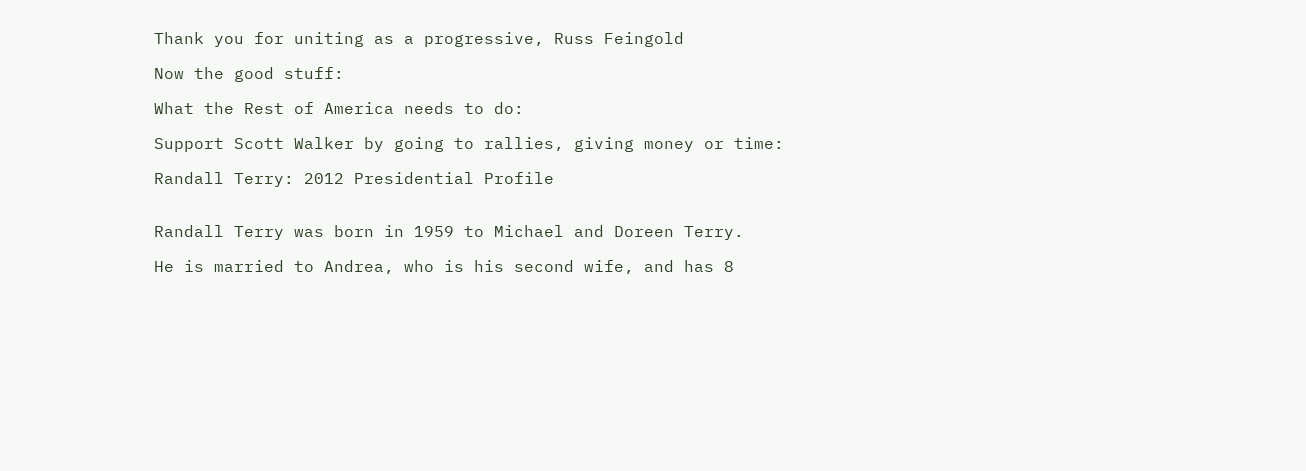Thank you for uniting as a progressive, Russ Feingold

Now the good stuff:

What the Rest of America needs to do:

Support Scott Walker by going to rallies, giving money or time:

Randall Terry: 2012 Presidential Profile


Randall Terry was born in 1959 to Michael and Doreen Terry.

He is married to Andrea, who is his second wife, and has 8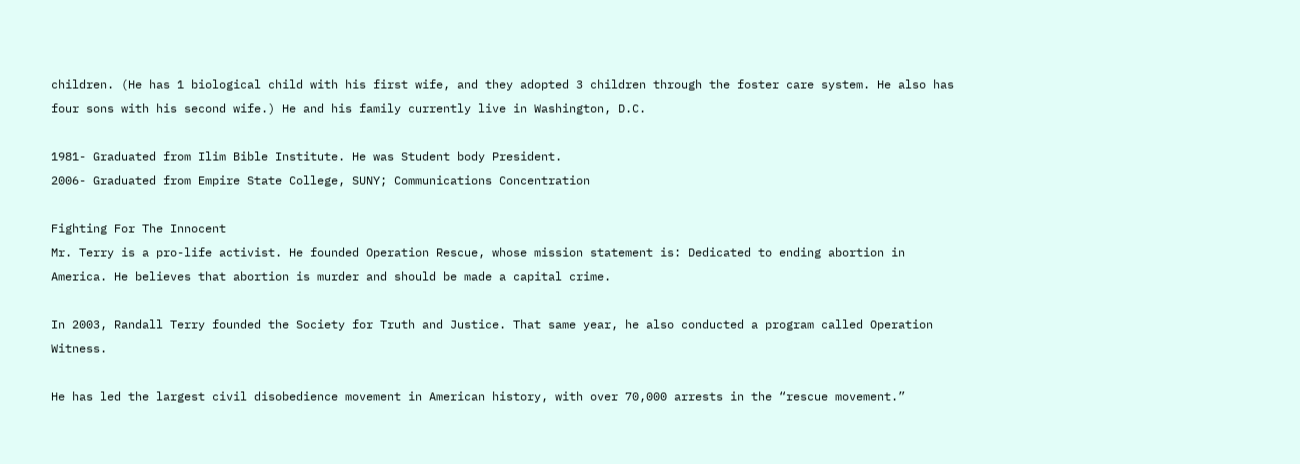children. (He has 1 biological child with his first wife, and they adopted 3 children through the foster care system. He also has four sons with his second wife.) He and his family currently live in Washington, D.C.

1981- Graduated from Ilim Bible Institute. He was Student body President.
2006- Graduated from Empire State College, SUNY; Communications Concentration

Fighting For The Innocent
Mr. Terry is a pro-life activist. He founded Operation Rescue, whose mission statement is: Dedicated to ending abortion in America. He believes that abortion is murder and should be made a capital crime.

In 2003, Randall Terry founded the Society for Truth and Justice. That same year, he also conducted a program called Operation Witness.

He has led the largest civil disobedience movement in American history, with over 70,000 arrests in the “rescue movement.”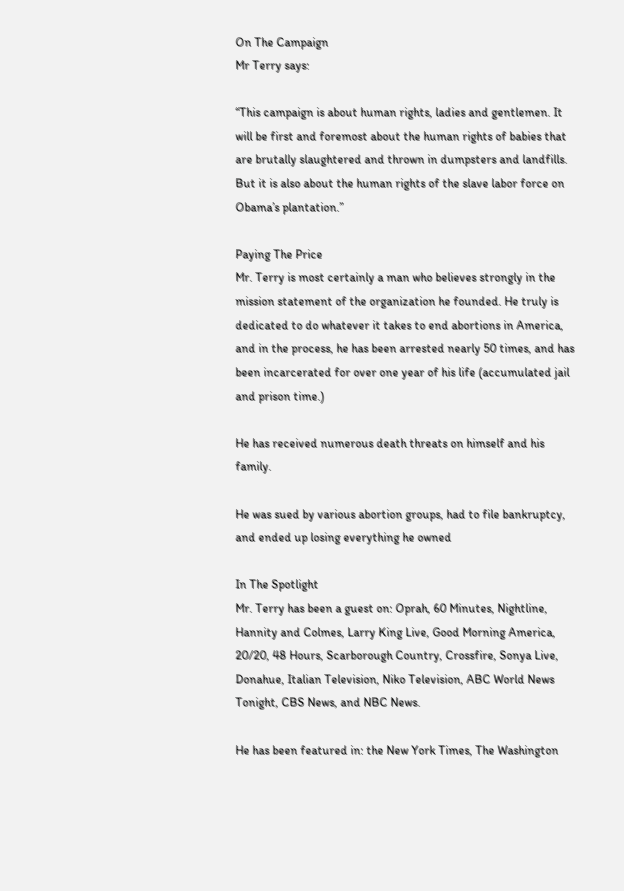On The Campaign
Mr Terry says:

“This campaign is about human rights, ladies and gentlemen. It will be first and foremost about the human rights of babies that are brutally slaughtered and thrown in dumpsters and landfills. But it is also about the human rights of the slave labor force on Obama’s plantation.”

Paying The Price
Mr. Terry is most certainly a man who believes strongly in the mission statement of the organization he founded. He truly is dedicated to do whatever it takes to end abortions in America, and in the process, he has been arrested nearly 50 times, and has been incarcerated for over one year of his life (accumulated jail and prison time.)

He has received numerous death threats on himself and his family.

He was sued by various abortion groups, had to file bankruptcy, and ended up losing everything he owned

In The Spotlight
Mr. Terry has been a guest on: Oprah, 60 Minutes, Nightline, Hannity and Colmes, Larry King Live, Good Morning America, 20/20, 48 Hours, Scarborough Country, Crossfire, Sonya Live, Donahue, Italian Television, Niko Television, ABC World News Tonight, CBS News, and NBC News.

He has been featured in: the New York Times, The Washington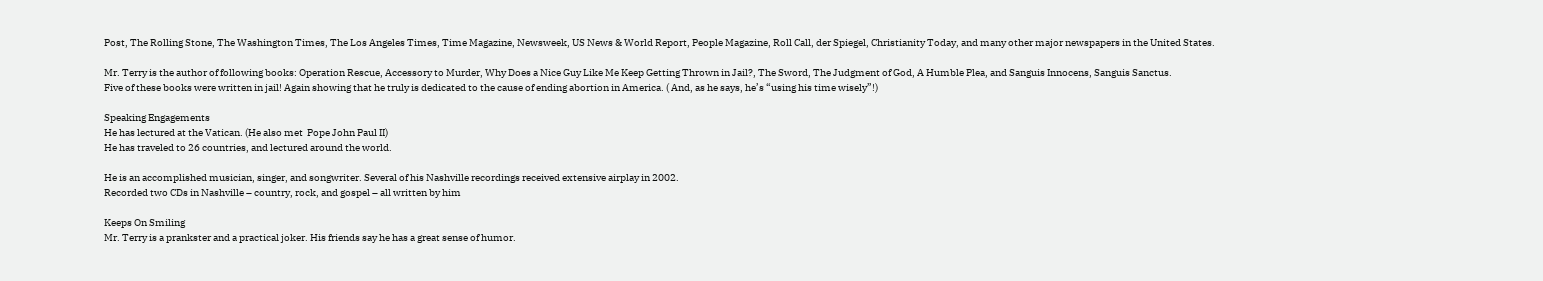Post, The Rolling Stone, The Washington Times, The Los Angeles Times, Time Magazine, Newsweek, US News & World Report, People Magazine, Roll Call, der Spiegel, Christianity Today, and many other major newspapers in the United States.

Mr. Terry is the author of following books: Operation Rescue, Accessory to Murder, Why Does a Nice Guy Like Me Keep Getting Thrown in Jail?, The Sword, The Judgment of God, A Humble Plea, and Sanguis Innocens, Sanguis Sanctus.
Five of these books were written in jail! Again showing that he truly is dedicated to the cause of ending abortion in America. ( And, as he says, he’s “using his time wisely”!)

Speaking Engagements
He has lectured at the Vatican. (He also met  Pope John Paul II)
He has traveled to 26 countries, and lectured around the world.

He is an accomplished musician, singer, and songwriter. Several of his Nashville recordings received extensive airplay in 2002.
Recorded two CDs in Nashville – country, rock, and gospel – all written by him

Keeps On Smiling
Mr. Terry is a prankster and a practical joker. His friends say he has a great sense of humor.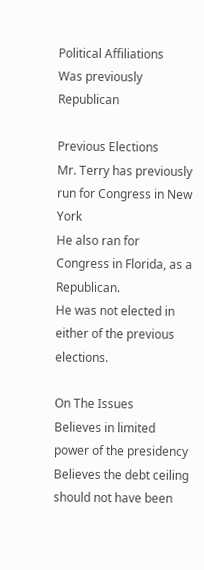Political Affiliations
Was previously Republican

Previous Elections
Mr. Terry has previously run for Congress in New York
He also ran for Congress in Florida, as a Republican.
He was not elected in either of the previous elections.

On The Issues
Believes in limited power of the presidency
Believes the debt ceiling should not have been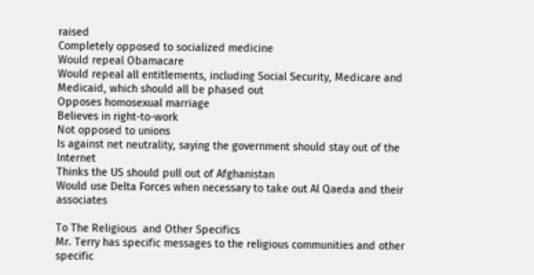raised
Completely opposed to socialized medicine
Would repeal Obamacare
Would repeal all entitlements, including Social Security, Medicare and Medicaid, which should all be phased out
Opposes homosexual marriage
Believes in right-to-work
Not opposed to unions
Is against net neutrality, saying the government should stay out of the Internet
Thinks the US should pull out of Afghanistan
Would use Delta Forces when necessary to take out Al Qaeda and their associates

To The Religious  and Other Specifics
Mr. Terry has specific messages to the religious communities and other specific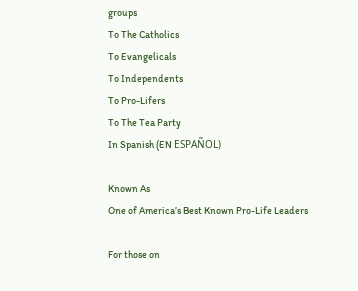groups
To The Catholics
To Evangelicals
To Independents
To Pro-Lifers
To The Tea Party
In Spanish (EN ESPAÑOL)

Known As
One of America’s Best Known Pro-Life Leaders

For those on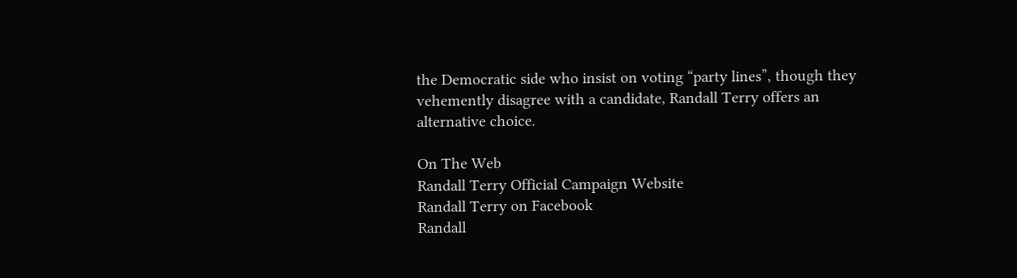the Democratic side who insist on voting “party lines”, though they vehemently disagree with a candidate, Randall Terry offers an alternative choice.

On The Web
Randall Terry Official Campaign Website
Randall Terry on Facebook
Randall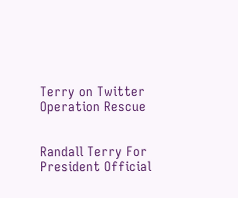Terry on Twitter
Operation Rescue


Randall Terry For President Official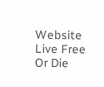Website
Live Free Or Die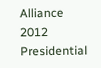Alliance
2012 Presidential